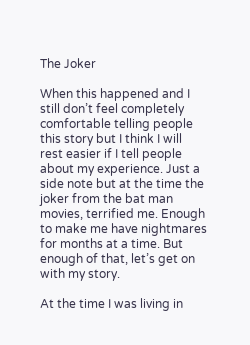The Joker

When this happened and I still don’t feel completely comfortable telling people this story but I think I will rest easier if I tell people about my experience. Just a side note but at the time the joker from the bat man movies, terrified me. Enough to make me have nightmares for months at a time. But enough of that, let’s get on with my story.

At the time I was living in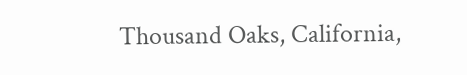Thousand Oaks, California,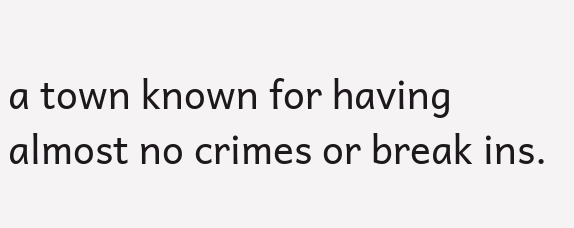a town known for having almost no crimes or break ins.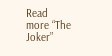Read more “The Joker”